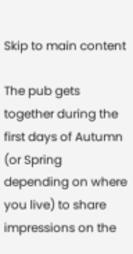Skip to main content

The pub gets together during the first days of Autumn (or Spring depending on where you live) to share impressions on the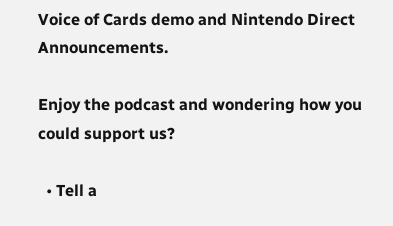Voice of Cards demo and Nintendo Direct Announcements.

Enjoy the podcast and wondering how you could support us?

  • Tell a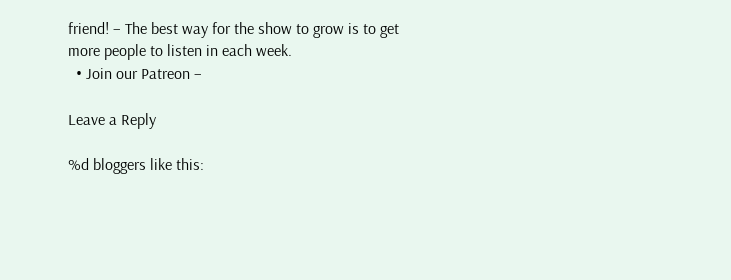friend! – The best way for the show to grow is to get more people to listen in each week.
  • Join our Patreon –

Leave a Reply

%d bloggers like this: